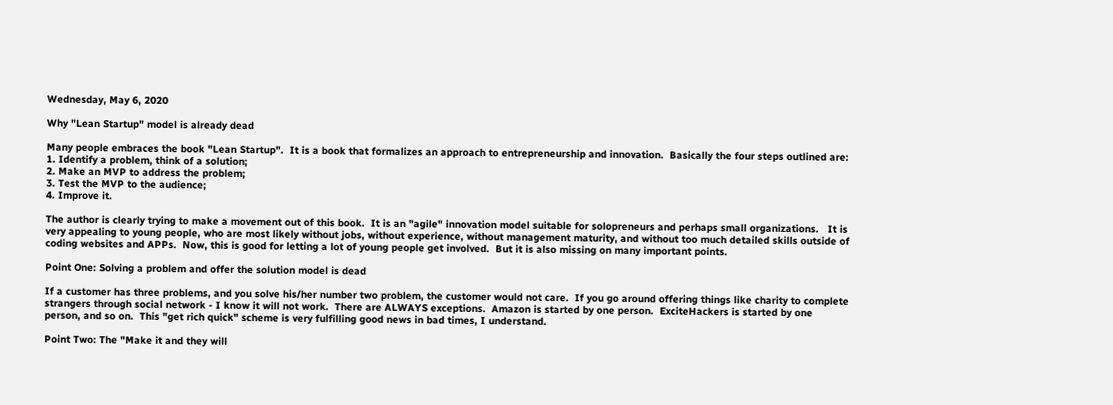Wednesday, May 6, 2020

Why "Lean Startup" model is already dead

Many people embraces the book "Lean Startup".  It is a book that formalizes an approach to entrepreneurship and innovation.  Basically the four steps outlined are:
1. Identify a problem, think of a solution;
2. Make an MVP to address the problem;
3. Test the MVP to the audience;
4. Improve it.

The author is clearly trying to make a movement out of this book.  It is an "agile" innovation model suitable for solopreneurs and perhaps small organizations.   It is very appealing to young people, who are most likely without jobs, without experience, without management maturity, and without too much detailed skills outside of coding websites and APPs.  Now, this is good for letting a lot of young people get involved.  But it is also missing on many important points.

Point One: Solving a problem and offer the solution model is dead

If a customer has three problems, and you solve his/her number two problem, the customer would not care.  If you go around offering things like charity to complete strangers through social network - I know it will not work.  There are ALWAYS exceptions.  Amazon is started by one person.  ExciteHackers is started by one person, and so on.  This "get rich quick" scheme is very fulfilling good news in bad times, I understand.

Point Two: The "Make it and they will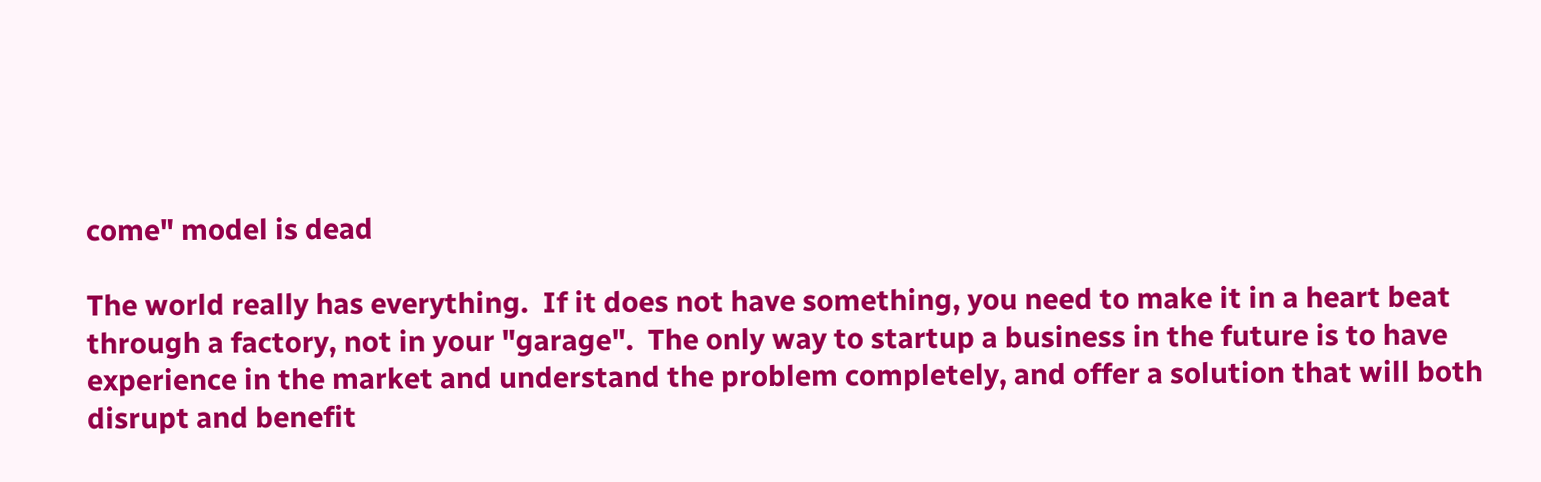come" model is dead

The world really has everything.  If it does not have something, you need to make it in a heart beat through a factory, not in your "garage".  The only way to startup a business in the future is to have experience in the market and understand the problem completely, and offer a solution that will both disrupt and benefit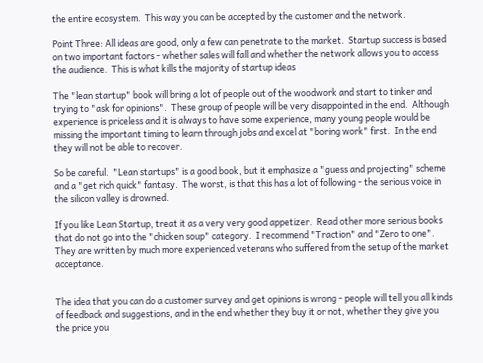the entire ecosystem.  This way you can be accepted by the customer and the network.

Point Three: All ideas are good, only a few can penetrate to the market.  Startup success is based on two important factors - whether sales will fall and whether the network allows you to access the audience.  This is what kills the majority of startup ideas

The "lean startup" book will bring a lot of people out of the woodwork and start to tinker and trying to "ask for opinions".  These group of people will be very disappointed in the end.  Although experience is priceless and it is always to have some experience, many young people would be missing the important timing to learn through jobs and excel at "boring work" first.  In the end they will not be able to recover.

So be careful.  "Lean startups" is a good book, but it emphasize a "guess and projecting" scheme and a "get rich quick" fantasy.  The worst, is that this has a lot of following - the serious voice in the silicon valley is drowned.

If you like Lean Startup, treat it as a very very good appetizer.  Read other more serious books that do not go into the "chicken soup" category.  I recommend "Traction" and "Zero to one".  They are written by much more experienced veterans who suffered from the setup of the market acceptance.


The idea that you can do a customer survey and get opinions is wrong - people will tell you all kinds of feedback and suggestions, and in the end whether they buy it or not, whether they give you the price you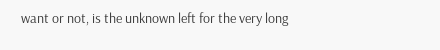want or not, is the unknown left for the very long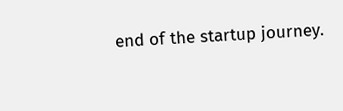end of the startup journey.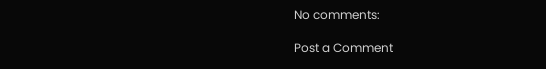No comments:

Post a Comment